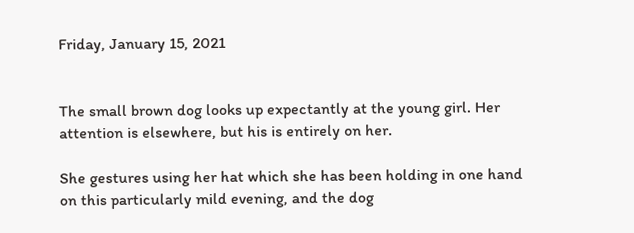Friday, January 15, 2021


The small brown dog looks up expectantly at the young girl. Her attention is elsewhere, but his is entirely on her.

She gestures using her hat which she has been holding in one hand on this particularly mild evening, and the dog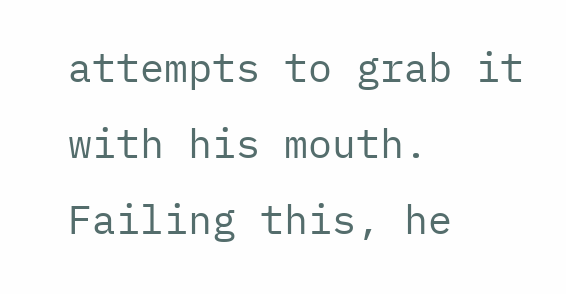attempts to grab it with his mouth. Failing this, he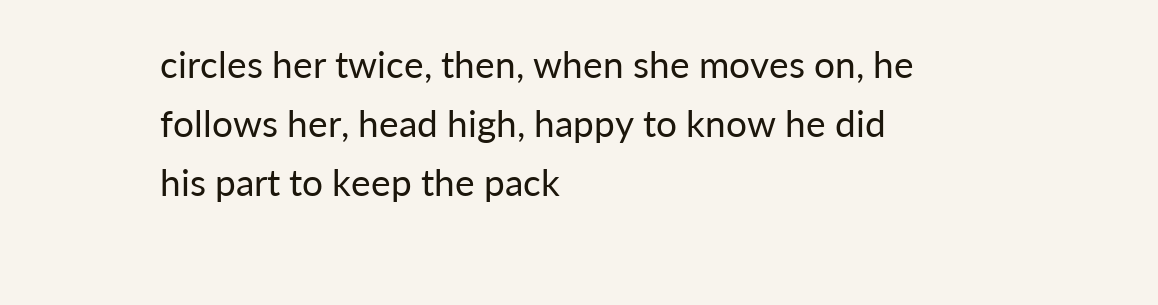circles her twice, then, when she moves on, he follows her, head high, happy to know he did his part to keep the pack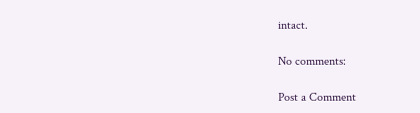intact.

No comments:

Post a Comment